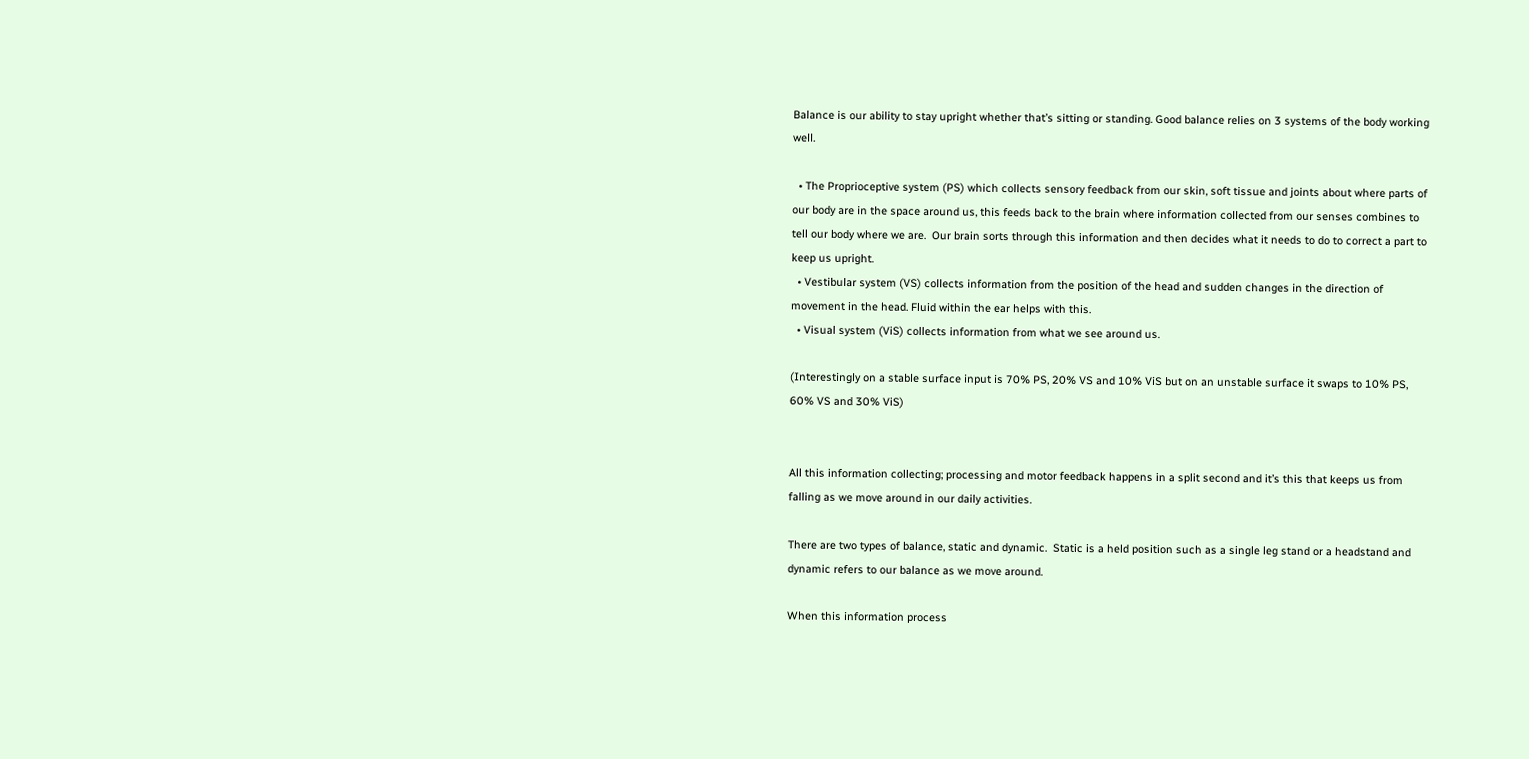Balance is our ability to stay upright whether that’s sitting or standing. Good balance relies on 3 systems of the body working well.

  • The Proprioceptive system (PS) which collects sensory feedback from our skin, soft tissue and joints about where parts of our body are in the space around us, this feeds back to the brain where information collected from our senses combines to tell our body where we are.  Our brain sorts through this information and then decides what it needs to do to correct a part to keep us upright.
  • Vestibular system (VS) collects information from the position of the head and sudden changes in the direction of movement in the head. Fluid within the ear helps with this.
  • Visual system (ViS) collects information from what we see around us.

(Interestingly on a stable surface input is 70% PS, 20% VS and 10% ViS but on an unstable surface it swaps to 10% PS, 60% VS and 30% ViS)


All this information collecting; processing and motor feedback happens in a split second and it’s this that keeps us from falling as we move around in our daily activities.

There are two types of balance, static and dynamic.  Static is a held position such as a single leg stand or a headstand and dynamic refers to our balance as we move around.

When this information process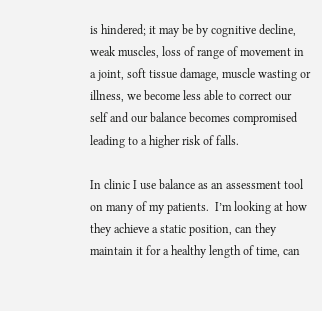is hindered; it may be by cognitive decline, weak muscles, loss of range of movement in a joint, soft tissue damage, muscle wasting or illness, we become less able to correct our self and our balance becomes compromised leading to a higher risk of falls.

In clinic I use balance as an assessment tool on many of my patients.  I’m looking at how they achieve a static position, can they maintain it for a healthy length of time, can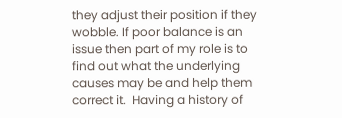they adjust their position if they wobble. If poor balance is an issue then part of my role is to find out what the underlying causes may be and help them correct it.  Having a history of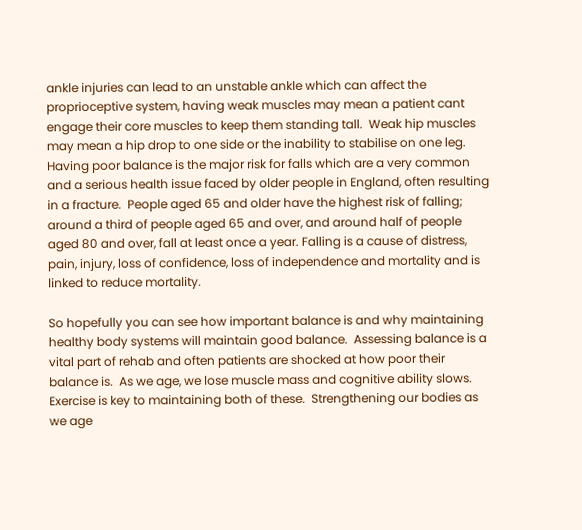ankle injuries can lead to an unstable ankle which can affect the proprioceptive system, having weak muscles may mean a patient cant engage their core muscles to keep them standing tall.  Weak hip muscles may mean a hip drop to one side or the inability to stabilise on one leg.  Having poor balance is the major risk for falls which are a very common and a serious health issue faced by older people in England, often resulting in a fracture.  People aged 65 and older have the highest risk of falling; around a third of people aged 65 and over, and around half of people aged 80 and over, fall at least once a year. Falling is a cause of distress, pain, injury, loss of confidence, loss of independence and mortality and is linked to reduce mortality.

So hopefully you can see how important balance is and why maintaining healthy body systems will maintain good balance.  Assessing balance is a vital part of rehab and often patients are shocked at how poor their balance is.  As we age, we lose muscle mass and cognitive ability slows.  Exercise is key to maintaining both of these.  Strengthening our bodies as we age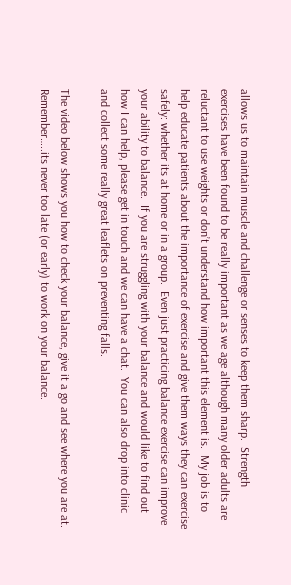allows us to maintain muscle and challenge or senses to keep them sharp.  Strength exercises have been found to be really important as we age although many older adults are reluctant to use weights or don’t understand how important this element is.  My job is to help educate patients about the importance of exercise and give them ways they can exercise safely: whether its at home or in a group.  Even just practicing balance exercise can improve your ability to balance.  If you are struggling with your balance and would like to find out how I can help, please get in touch and we can have a chat.  You can also drop into clinic and collect some really great leaflets on preventing falls.

The video below shows you how to check your balance, give it a go and see where you are at.  Remember…..its never too late (or early) to work on your balance.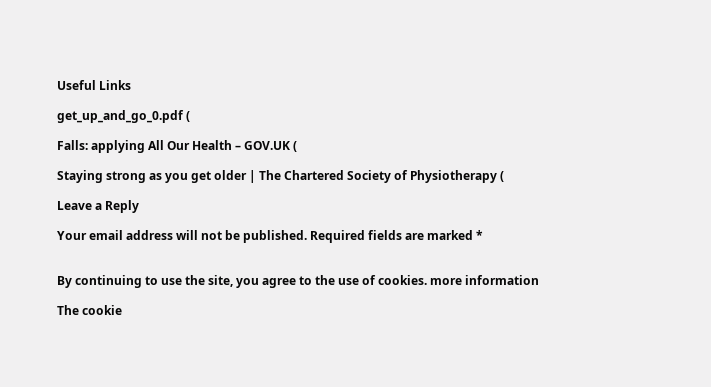Useful Links

get_up_and_go_0.pdf (

Falls: applying All Our Health – GOV.UK (

Staying strong as you get older | The Chartered Society of Physiotherapy (

Leave a Reply

Your email address will not be published. Required fields are marked *


By continuing to use the site, you agree to the use of cookies. more information

The cookie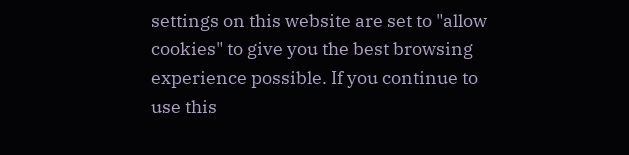settings on this website are set to "allow cookies" to give you the best browsing experience possible. If you continue to use this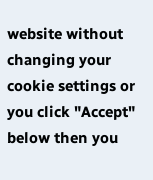website without changing your cookie settings or you click "Accept" below then you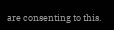are consenting to this.